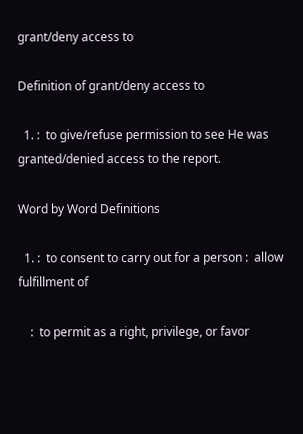grant/deny access to

Definition of grant/deny access to

  1. :  to give/refuse permission to see He was granted/denied access to the report.

Word by Word Definitions

  1. :  to consent to carry out for a person :  allow fulfillment of

    :  to permit as a right, privilege, or favor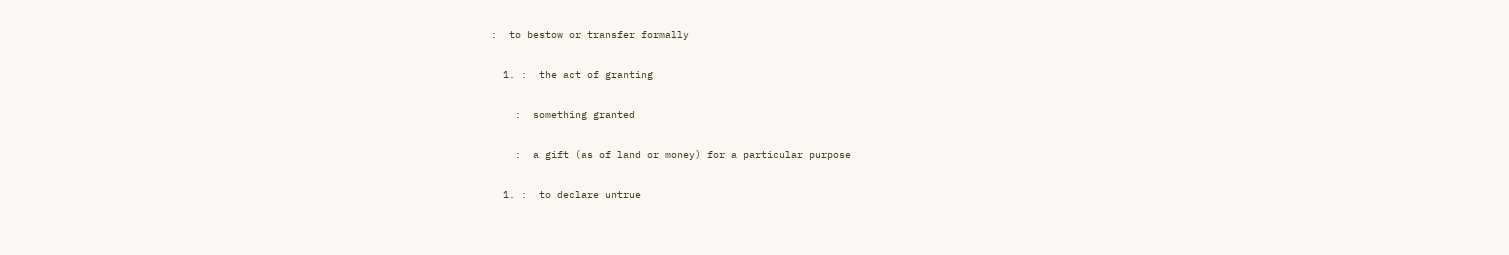:  to bestow or transfer formally

  1. :  the act of granting

    :  something granted

    :  a gift (as of land or money) for a particular purpose

  1. :  to declare untrue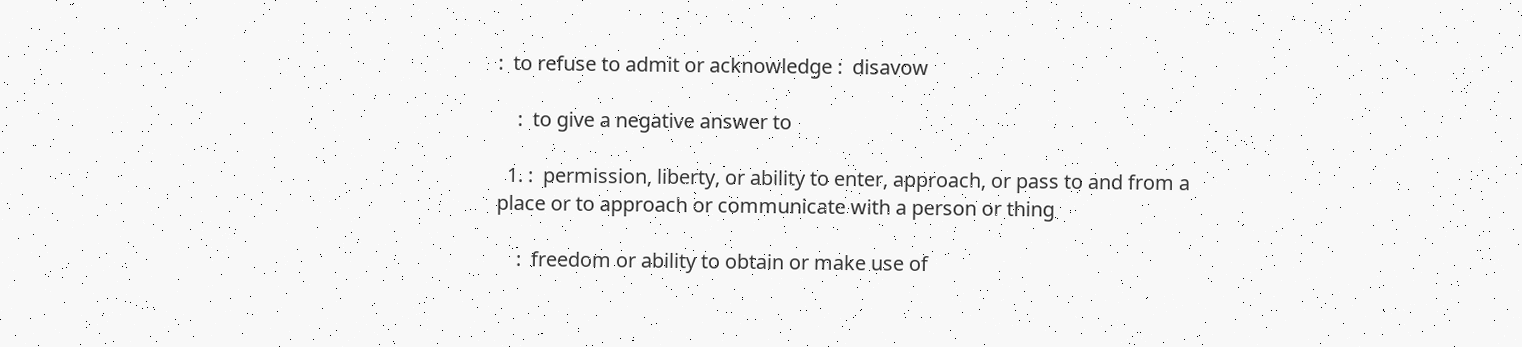:  to refuse to admit or acknowledge :  disavow

    :  to give a negative answer to

  1. :  permission, liberty, or ability to enter, approach, or pass to and from a place or to approach or communicate with a person or thing

    :  freedom or ability to obtain or make use of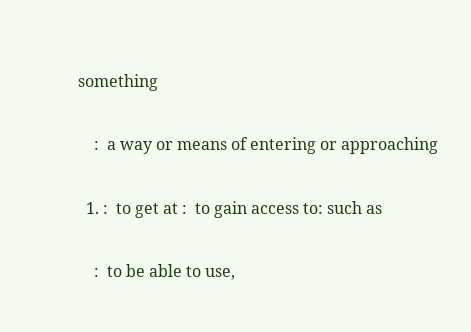something

    :  a way or means of entering or approaching

  1. :  to get at :  to gain access to: such as

    :  to be able to use,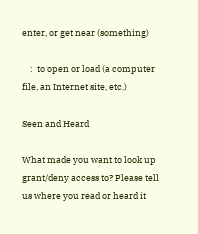enter, or get near (something)

    :  to open or load (a computer file, an Internet site, etc.)

Seen and Heard

What made you want to look up grant/deny access to? Please tell us where you read or heard it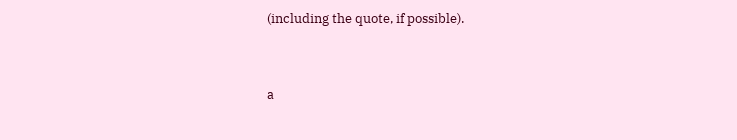(including the quote, if possible).


a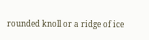rounded knoll or a ridge of ice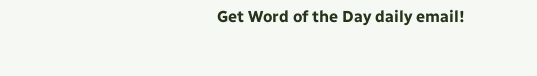Get Word of the Day daily email!